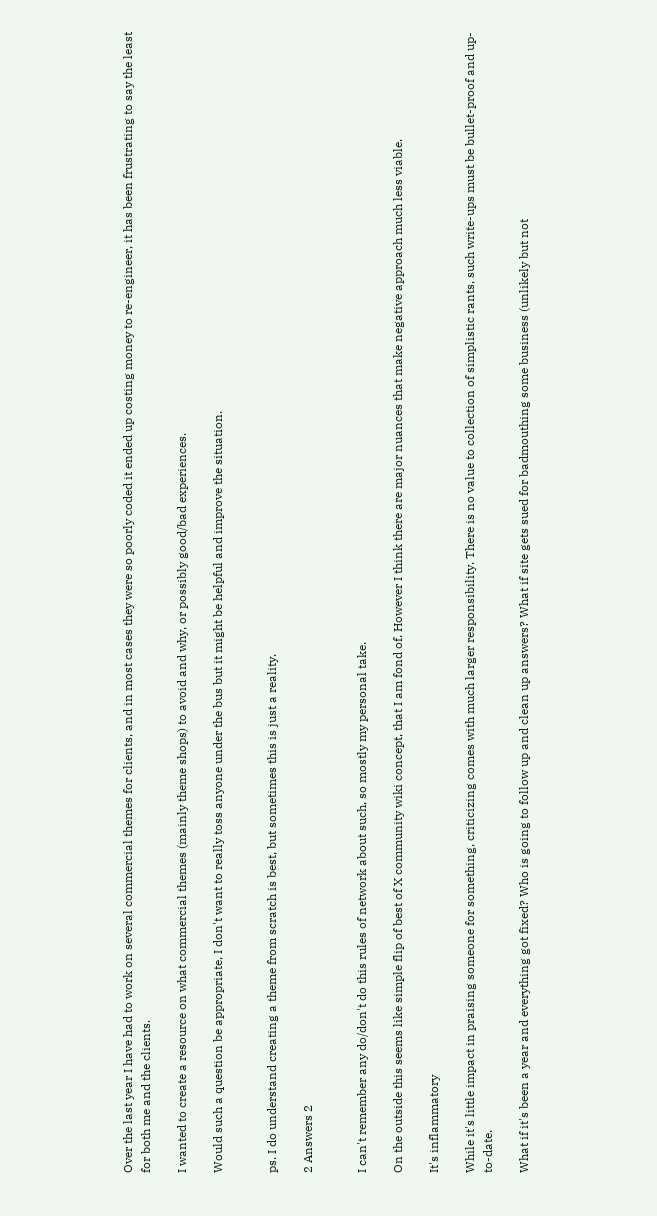Over the last year I have had to work on several commercial themes for clients, and in most cases they were so poorly coded it ended up costing money to re-engineer, it has been frustrating to say the least for both me and the clients.

I wanted to create a resource on what commercial themes (mainly theme shops) to avoid and why, or possibly good/bad experiences.

Would such a question be appropriate, I don't want to really toss anyone under the bus but it might be helpful and improve the situation.


ps. I do understand creating a theme from scratch is best, but sometimes this is just a reality.

2 Answers 2


I can't remember any do/don't do this rules of network about such, so mostly my personal take.

On the outside this seems like simple flip of best of X community wiki concept, that I am fond of. However I think there are major nuances that make negative approach much less viable.

It's inflammatory

While it's little impact in praising someone for something, criticizing comes with much larger responsibility. There is no value to collection of simplistic rants, such write-ups must be bullet-proof and up-to-date.

What if it's been a year and everything got fixed? Who is going to follow up and clean up answers? What if site gets sued for badmouthing some business (unlikely but not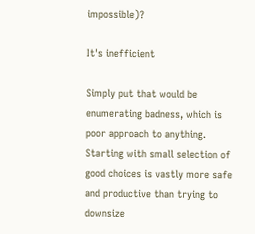impossible)?

It's inefficient

Simply put that would be enumerating badness, which is poor approach to anything. Starting with small selection of good choices is vastly more safe and productive than trying to downsize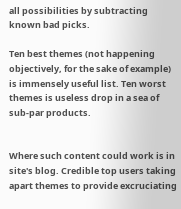all possibilities by subtracting known bad picks.

Ten best themes (not happening objectively, for the sake of example) is immensely useful list. Ten worst themes is useless drop in a sea of sub-par products.


Where such content could work is in site's blog. Credible top users taking apart themes to provide excruciating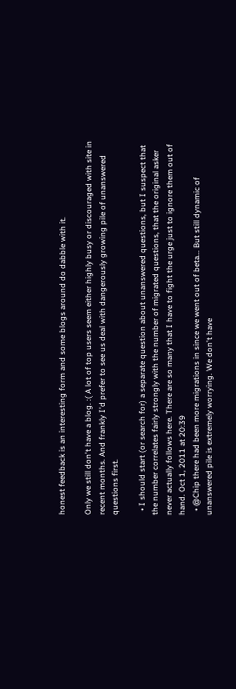honest feedback is an interesting form and some blogs around do dabble with it.

Only we still don't have a blog. :( A lot of top users seem either highly busy or discouraged with site in recent months. And frankly I'd prefer to see us deal with dangerously growing pile of unanswered questions first.

  • I should start (or search for) a separate question about unanswered questions, but I suspect that the number correlates fairly strongly with the number of migrated questions, that the original asker never actually follows here. There are so many that I have to fight the urge just to ignore them out of hand. Oct 1, 2011 at 20:39
  • @Chip there had been more migrations in since we went out of beta... But still dynamic of unanswered pile is extremely worrying. We don't have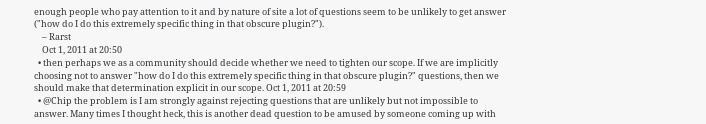enough people who pay attention to it and by nature of site a lot of questions seem to be unlikely to get answer ("how do I do this extremely specific thing in that obscure plugin?").
    – Rarst
    Oct 1, 2011 at 20:50
  • then perhaps we as a community should decide whether we need to tighten our scope. If we are implicitly choosing not to answer "how do I do this extremely specific thing in that obscure plugin?" questions, then we should make that determination explicit in our scope. Oct 1, 2011 at 20:59
  • @Chip the problem is I am strongly against rejecting questions that are unlikely but not impossible to answer. Many times I thought heck, this is another dead question to be amused by someone coming up with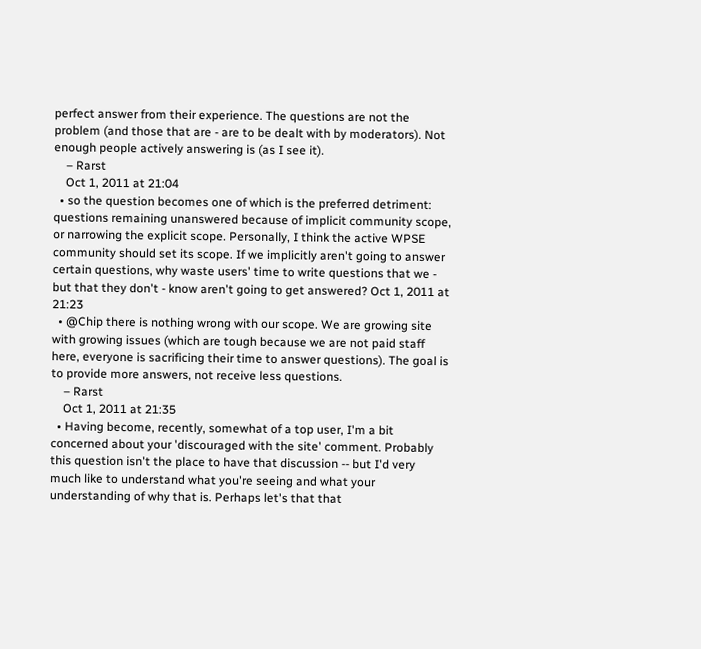perfect answer from their experience. The questions are not the problem (and those that are - are to be dealt with by moderators). Not enough people actively answering is (as I see it).
    – Rarst
    Oct 1, 2011 at 21:04
  • so the question becomes one of which is the preferred detriment: questions remaining unanswered because of implicit community scope, or narrowing the explicit scope. Personally, I think the active WPSE community should set its scope. If we implicitly aren't going to answer certain questions, why waste users' time to write questions that we - but that they don't - know aren't going to get answered? Oct 1, 2011 at 21:23
  • @Chip there is nothing wrong with our scope. We are growing site with growing issues (which are tough because we are not paid staff here, everyone is sacrificing their time to answer questions). The goal is to provide more answers, not receive less questions.
    – Rarst
    Oct 1, 2011 at 21:35
  • Having become, recently, somewhat of a top user, I'm a bit concerned about your 'discouraged with the site' comment. Probably this question isn't the place to have that discussion -- but I'd very much like to understand what you're seeing and what your understanding of why that is. Perhaps let's that that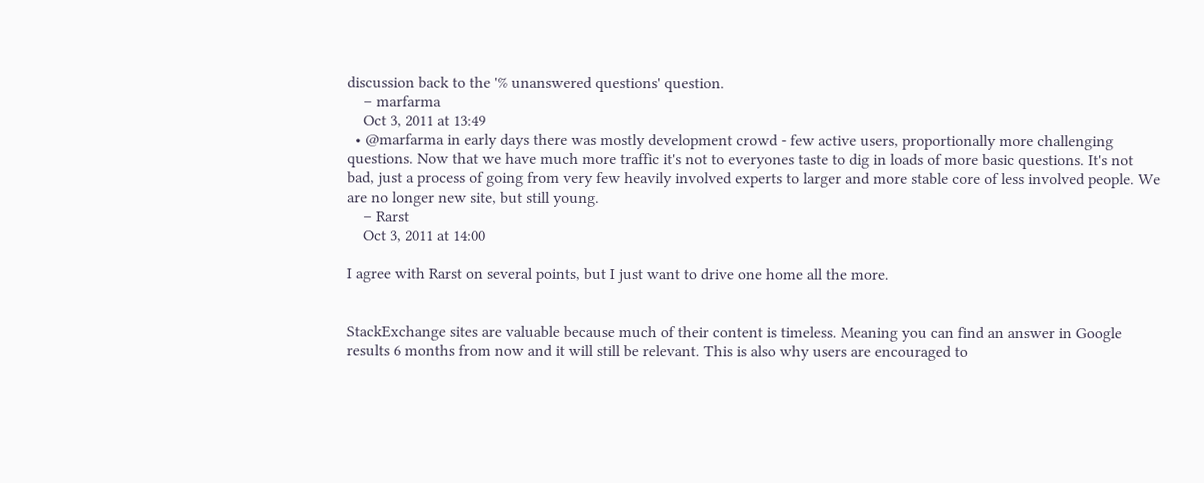discussion back to the '% unanswered questions' question.
    – marfarma
    Oct 3, 2011 at 13:49
  • @marfarma in early days there was mostly development crowd - few active users, proportionally more challenging questions. Now that we have much more traffic it's not to everyones taste to dig in loads of more basic questions. It's not bad, just a process of going from very few heavily involved experts to larger and more stable core of less involved people. We are no longer new site, but still young.
    – Rarst
    Oct 3, 2011 at 14:00

I agree with Rarst on several points, but I just want to drive one home all the more.


StackExchange sites are valuable because much of their content is timeless. Meaning you can find an answer in Google results 6 months from now and it will still be relevant. This is also why users are encouraged to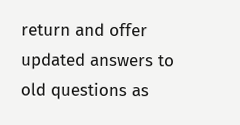return and offer updated answers to old questions as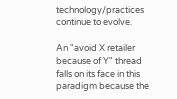technology/practices continue to evolve.

An "avoid X retailer because of Y" thread falls on its face in this paradigm because the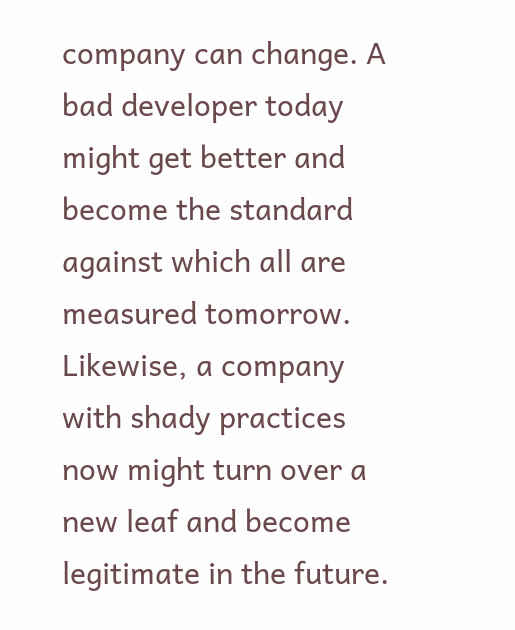company can change. A bad developer today might get better and become the standard against which all are measured tomorrow. Likewise, a company with shady practices now might turn over a new leaf and become legitimate in the future.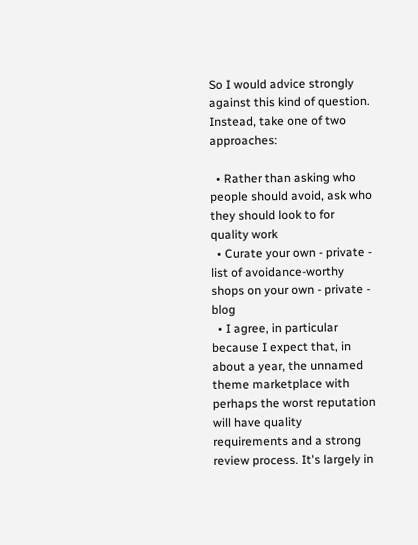So I would advice strongly against this kind of question. Instead, take one of two approaches:

  • Rather than asking who people should avoid, ask who they should look to for quality work
  • Curate your own - private - list of avoidance-worthy shops on your own - private - blog
  • I agree, in particular because I expect that, in about a year, the unnamed theme marketplace with perhaps the worst reputation will have quality requirements and a strong review process. It's largely in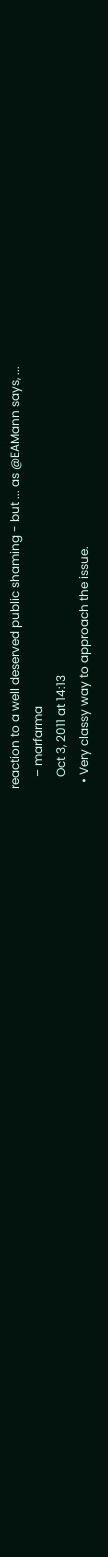reaction to a well deserved public shaming - but ... as @EAMann says, ...
    – marfarma
    Oct 3, 2011 at 14:13
  • Very classy way to approach the issue.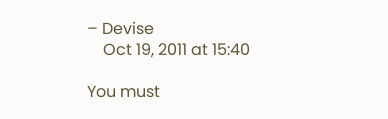– Devise
    Oct 19, 2011 at 15:40

You must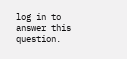log in to answer this question.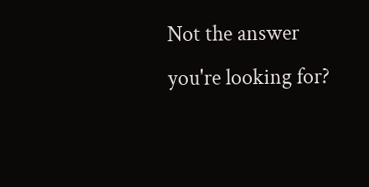Not the answer you're looking for?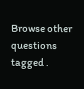Browse other questions tagged .